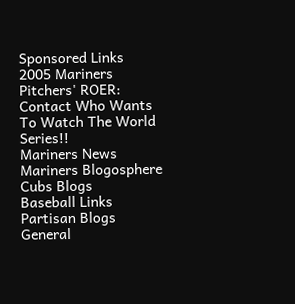Sponsored Links
2005 Mariners Pitchers' ROER:
Contact Who Wants To Watch The World Series!!
Mariners News
Mariners Blogosphere
Cubs Blogs
Baseball Links
Partisan Blogs
General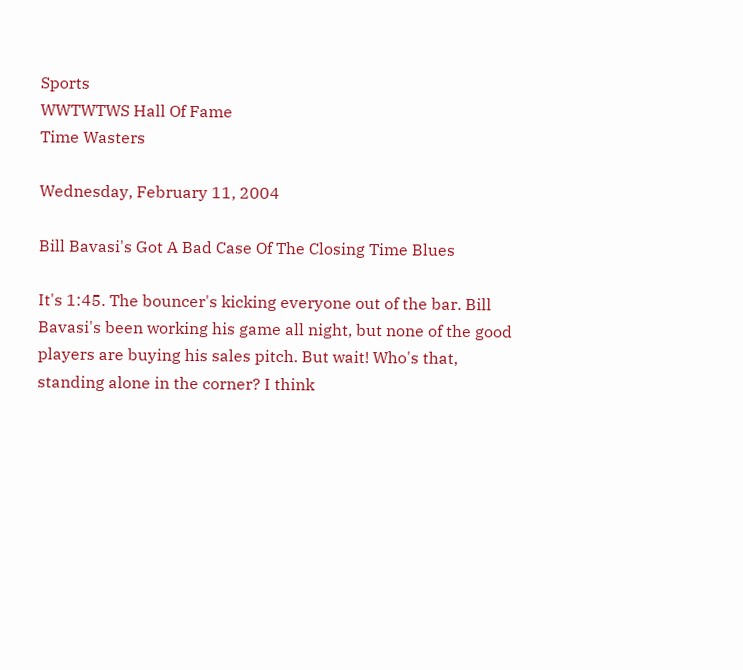Sports
WWTWTWS Hall Of Fame
Time Wasters

Wednesday, February 11, 2004

Bill Bavasi's Got A Bad Case Of The Closing Time Blues

It's 1:45. The bouncer's kicking everyone out of the bar. Bill Bavasi's been working his game all night, but none of the good players are buying his sales pitch. But wait! Who's that, standing alone in the corner? I think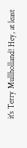it's Terry Mullholland! Hey, at least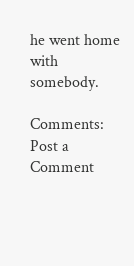he went home with somebody.

Comments: Post a Comment